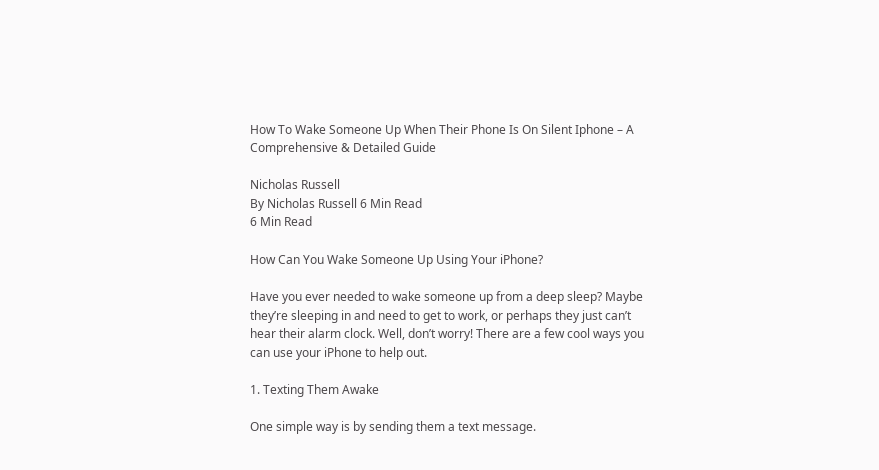How To Wake Someone Up When Their Phone Is On Silent Iphone – A Comprehensive & Detailed Guide

Nicholas Russell
By Nicholas Russell 6 Min Read
6 Min Read

How Can You Wake Someone Up Using Your iPhone?

Have you ever needed to wake someone up from a deep sleep? Maybe they’re sleeping in and need to get to work, or perhaps they just can’t hear their alarm clock. Well, don’t worry! There are a few cool ways you can use your iPhone to help out.

1. Texting Them Awake

One simple way is by sending them a text message.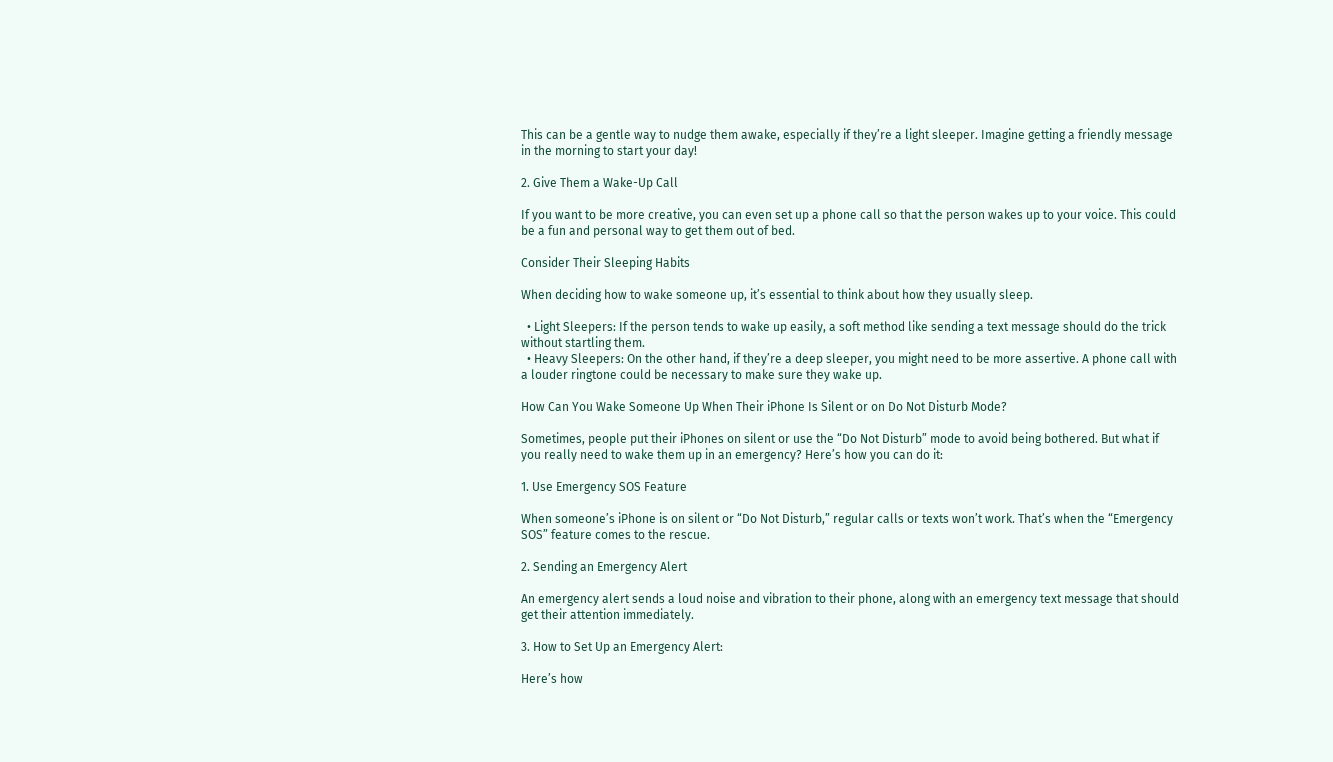This can be a gentle way to nudge them awake, especially if they’re a light sleeper. Imagine getting a friendly message in the morning to start your day!

2. Give Them a Wake-Up Call

If you want to be more creative, you can even set up a phone call so that the person wakes up to your voice. This could be a fun and personal way to get them out of bed.

Consider Their Sleeping Habits

When deciding how to wake someone up, it’s essential to think about how they usually sleep.

  • Light Sleepers: If the person tends to wake up easily, a soft method like sending a text message should do the trick without startling them.
  • Heavy Sleepers: On the other hand, if they’re a deep sleeper, you might need to be more assertive. A phone call with a louder ringtone could be necessary to make sure they wake up.

How Can You Wake Someone Up When Their iPhone Is Silent or on Do Not Disturb Mode?

Sometimes, people put their iPhones on silent or use the “Do Not Disturb” mode to avoid being bothered. But what if you really need to wake them up in an emergency? Here’s how you can do it:

1. Use Emergency SOS Feature

When someone’s iPhone is on silent or “Do Not Disturb,” regular calls or texts won’t work. That’s when the “Emergency SOS” feature comes to the rescue.

2. Sending an Emergency Alert

An emergency alert sends a loud noise and vibration to their phone, along with an emergency text message that should get their attention immediately.

3. How to Set Up an Emergency Alert:

Here’s how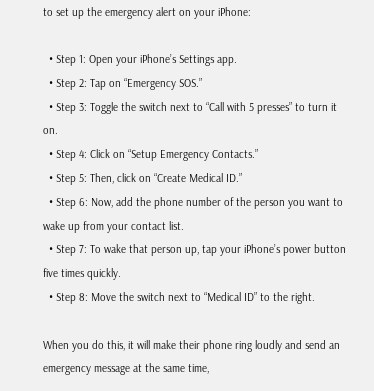to set up the emergency alert on your iPhone:

  • Step 1: Open your iPhone’s Settings app.
  • Step 2: Tap on “Emergency SOS.”
  • Step 3: Toggle the switch next to “Call with 5 presses” to turn it on.
  • Step 4: Click on “Setup Emergency Contacts.”
  • Step 5: Then, click on “Create Medical ID.”
  • Step 6: Now, add the phone number of the person you want to wake up from your contact list.
  • Step 7: To wake that person up, tap your iPhone’s power button five times quickly.
  • Step 8: Move the switch next to “Medical ID” to the right.

When you do this, it will make their phone ring loudly and send an emergency message at the same time,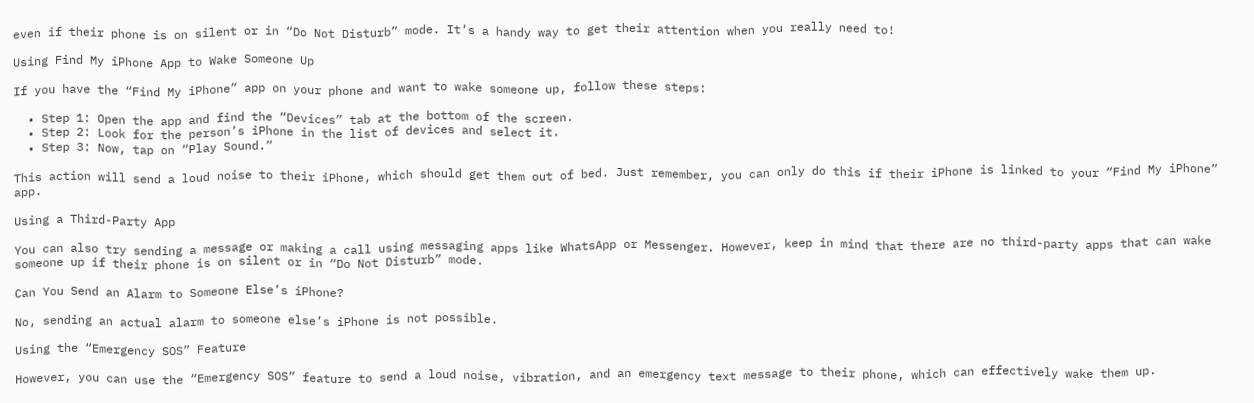even if their phone is on silent or in “Do Not Disturb” mode. It’s a handy way to get their attention when you really need to!

Using Find My iPhone App to Wake Someone Up

If you have the “Find My iPhone” app on your phone and want to wake someone up, follow these steps:

  • Step 1: Open the app and find the “Devices” tab at the bottom of the screen.
  • Step 2: Look for the person’s iPhone in the list of devices and select it.
  • Step 3: Now, tap on “Play Sound.”

This action will send a loud noise to their iPhone, which should get them out of bed. Just remember, you can only do this if their iPhone is linked to your “Find My iPhone” app.

Using a Third-Party App

You can also try sending a message or making a call using messaging apps like WhatsApp or Messenger. However, keep in mind that there are no third-party apps that can wake someone up if their phone is on silent or in “Do Not Disturb” mode.

Can You Send an Alarm to Someone Else’s iPhone?

No, sending an actual alarm to someone else’s iPhone is not possible.

Using the “Emergency SOS” Feature

However, you can use the “Emergency SOS” feature to send a loud noise, vibration, and an emergency text message to their phone, which can effectively wake them up.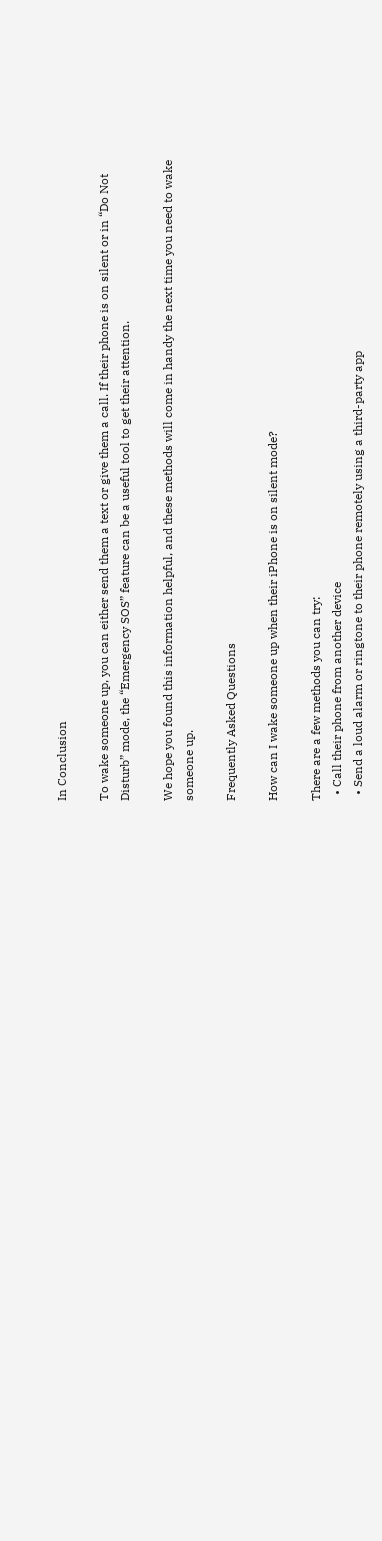In Conclusion

To wake someone up, you can either send them a text or give them a call. If their phone is on silent or in “Do Not Disturb” mode, the “Emergency SOS” feature can be a useful tool to get their attention.

We hope you found this information helpful, and these methods will come in handy the next time you need to wake someone up.

Frequently Asked Questions

How can I wake someone up when their iPhone is on silent mode?

There are a few methods you can try:
  • Call their phone from another device
  • Send a loud alarm or ringtone to their phone remotely using a third-party app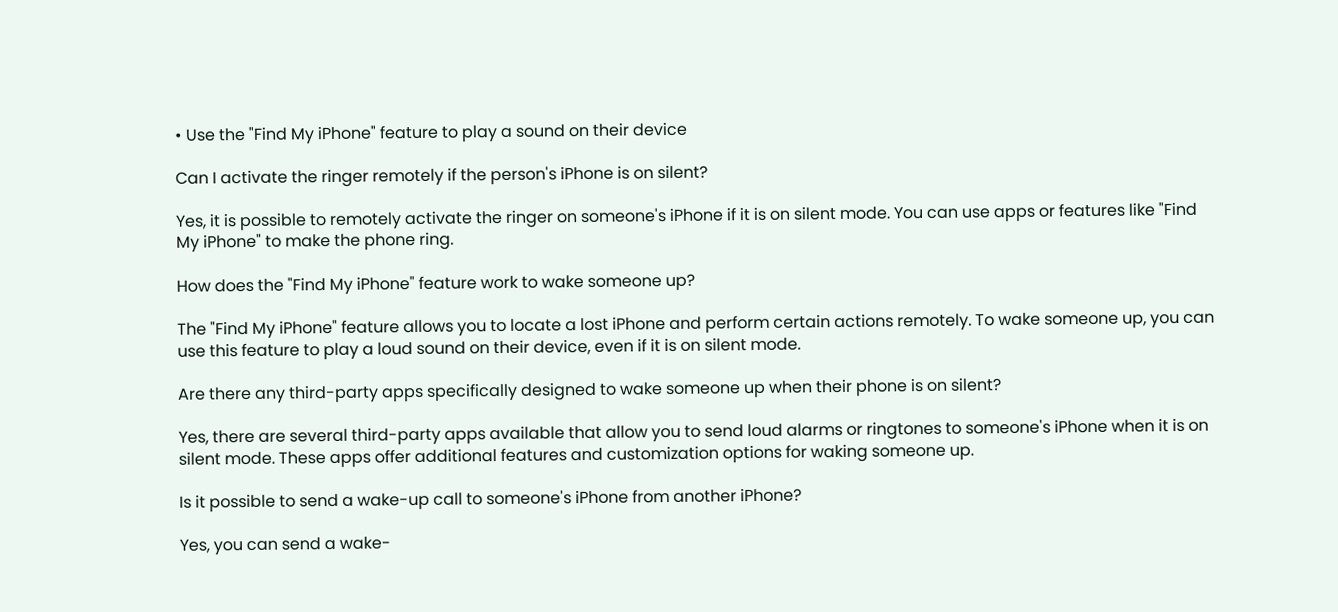• Use the "Find My iPhone" feature to play a sound on their device

Can I activate the ringer remotely if the person's iPhone is on silent?

Yes, it is possible to remotely activate the ringer on someone's iPhone if it is on silent mode. You can use apps or features like "Find My iPhone" to make the phone ring.

How does the "Find My iPhone" feature work to wake someone up?

The "Find My iPhone" feature allows you to locate a lost iPhone and perform certain actions remotely. To wake someone up, you can use this feature to play a loud sound on their device, even if it is on silent mode.

Are there any third-party apps specifically designed to wake someone up when their phone is on silent?

Yes, there are several third-party apps available that allow you to send loud alarms or ringtones to someone's iPhone when it is on silent mode. These apps offer additional features and customization options for waking someone up.

Is it possible to send a wake-up call to someone's iPhone from another iPhone?

Yes, you can send a wake-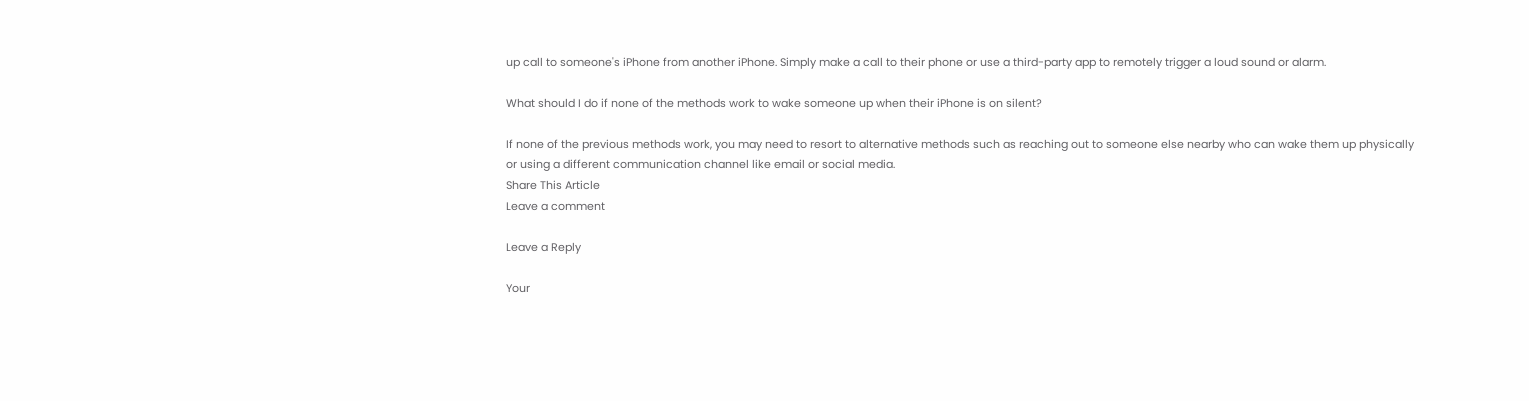up call to someone's iPhone from another iPhone. Simply make a call to their phone or use a third-party app to remotely trigger a loud sound or alarm.

What should I do if none of the methods work to wake someone up when their iPhone is on silent?

If none of the previous methods work, you may need to resort to alternative methods such as reaching out to someone else nearby who can wake them up physically or using a different communication channel like email or social media.
Share This Article
Leave a comment

Leave a Reply

Your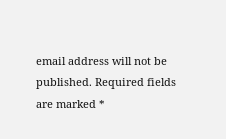email address will not be published. Required fields are marked *